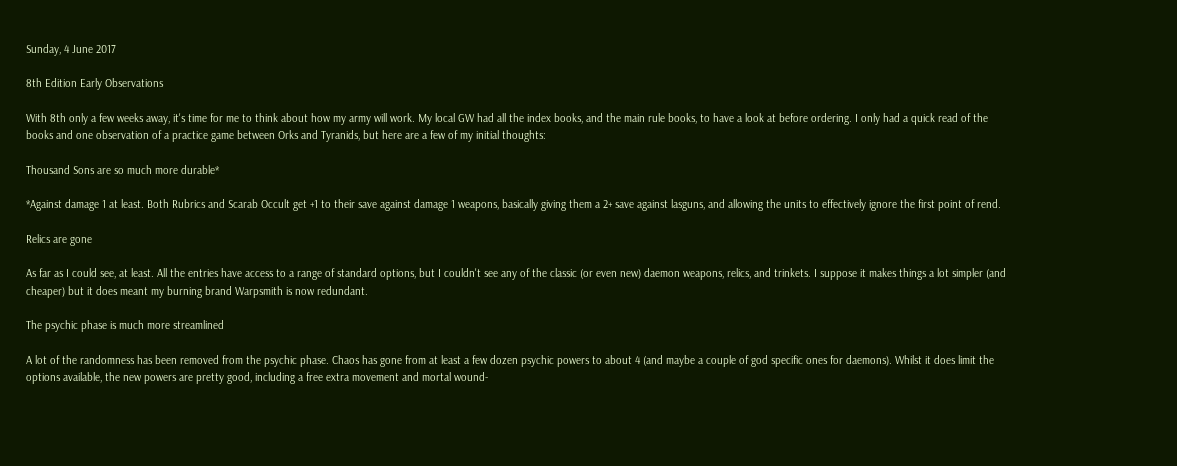Sunday, 4 June 2017

8th Edition Early Observations

With 8th only a few weeks away, it's time for me to think about how my army will work. My local GW had all the index books, and the main rule books, to have a look at before ordering. I only had a quick read of the books and one observation of a practice game between Orks and Tyranids, but here are a few of my initial thoughts:

Thousand Sons are so much more durable*

*Against damage 1 at least. Both Rubrics and Scarab Occult get +1 to their save against damage 1 weapons, basically giving them a 2+ save against lasguns, and allowing the units to effectively ignore the first point of rend.

Relics are gone

As far as I could see, at least. All the entries have access to a range of standard options, but I couldn't see any of the classic (or even new) daemon weapons, relics, and trinkets. I suppose it makes things a lot simpler (and cheaper) but it does meant my burning brand Warpsmith is now redundant.

The psychic phase is much more streamlined

A lot of the randomness has been removed from the psychic phase. Chaos has gone from at least a few dozen psychic powers to about 4 (and maybe a couple of god specific ones for daemons). Whilst it does limit the options available, the new powers are pretty good, including a free extra movement and mortal wound-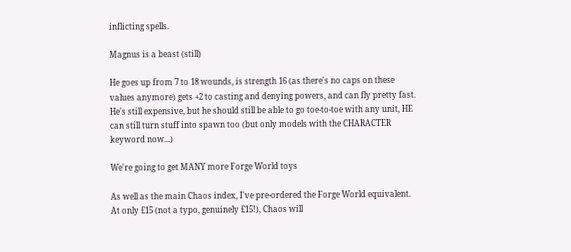inflicting spells.

Magnus is a beast (still)

He goes up from 7 to 18 wounds, is strength 16 (as there's no caps on these values anymore) gets +2 to casting and denying powers, and can fly pretty fast. He's still expensive, but he should still be able to go toe-to-toe with any unit, HE can still turn stuff into spawn too (but only models with the CHARACTER keyword now...)

We're going to get MANY more Forge World toys

As well as the main Chaos index, I've pre-ordered the Forge World equivalent. At only £15 (not a typo, genuinely £15!), Chaos will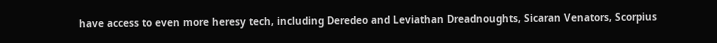have access to even more heresy tech, including Deredeo and Leviathan Dreadnoughts, Sicaran Venators, Scorpius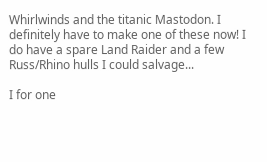Whirlwinds and the titanic Mastodon. I definitely have to make one of these now! I do have a spare Land Raider and a few Russ/Rhino hulls I could salvage...

I for one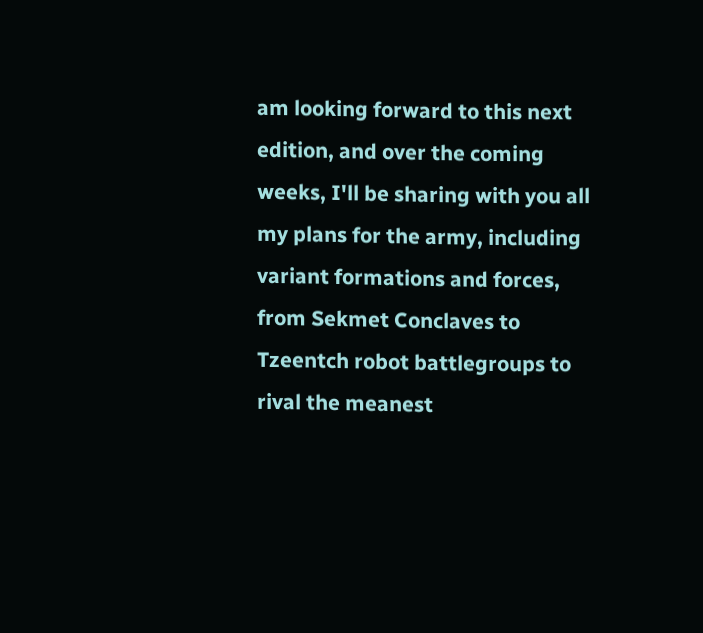am looking forward to this next edition, and over the coming weeks, I'll be sharing with you all my plans for the army, including variant formations and forces, from Sekmet Conclaves to Tzeentch robot battlegroups to rival the meanest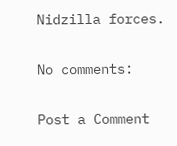Nidzilla forces.

No comments:

Post a Comment